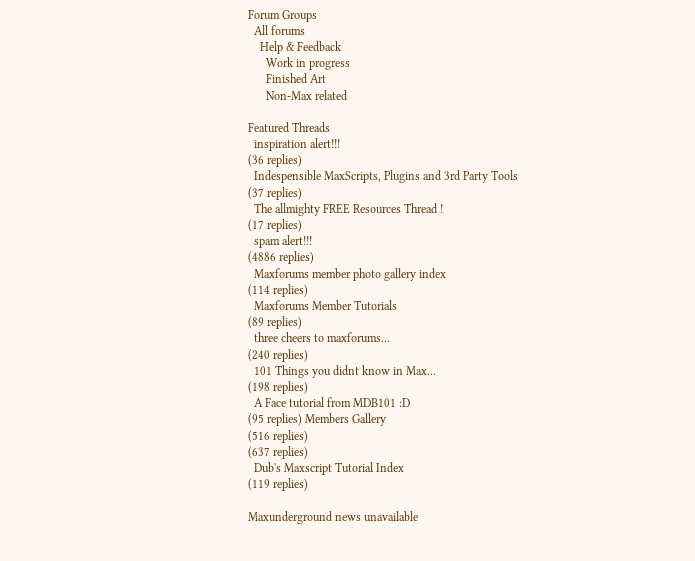Forum Groups
  All forums
    Help & Feedback
      Work in progress
      Finished Art
      Non-Max related

Featured Threads
  inspiration alert!!!
(36 replies)
  Indespensible MaxScripts, Plugins and 3rd Party Tools
(37 replies)
  The allmighty FREE Resources Thread !
(17 replies)
  spam alert!!!
(4886 replies)
  Maxforums member photo gallery index
(114 replies)
  Maxforums Member Tutorials
(89 replies)
  three cheers to maxforums...
(240 replies)
  101 Things you didnt know in Max...
(198 replies)
  A Face tutorial from MDB101 :D
(95 replies) Members Gallery
(516 replies)
(637 replies)
  Dub's Maxscript Tutorial Index
(119 replies)

Maxunderground news unavailable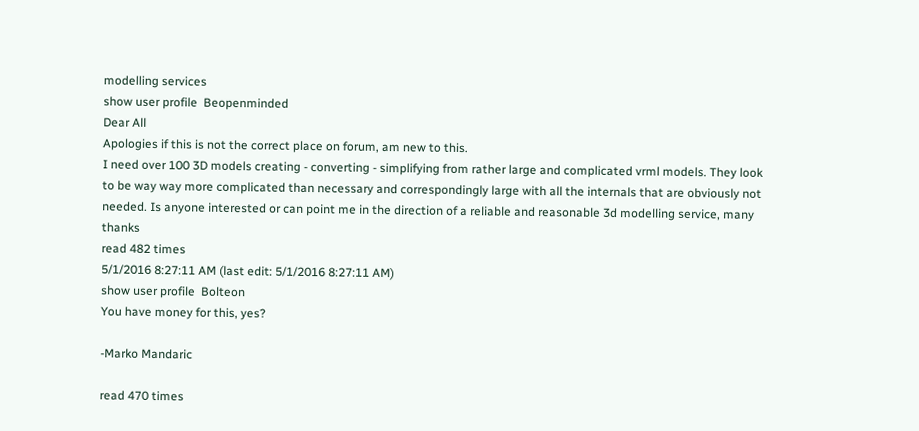modelling services
show user profile  Beopenminded
Dear All
Apologies if this is not the correct place on forum, am new to this.
I need over 100 3D models creating - converting - simplifying from rather large and complicated vrml models. They look to be way way more complicated than necessary and correspondingly large with all the internals that are obviously not needed. Is anyone interested or can point me in the direction of a reliable and reasonable 3d modelling service, many thanks
read 482 times
5/1/2016 8:27:11 AM (last edit: 5/1/2016 8:27:11 AM)
show user profile  Bolteon
You have money for this, yes?

-Marko Mandaric

read 470 times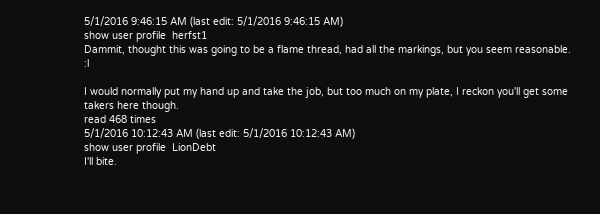5/1/2016 9:46:15 AM (last edit: 5/1/2016 9:46:15 AM)
show user profile  herfst1
Dammit, thought this was going to be a flame thread, had all the markings, but you seem reasonable. :l

I would normally put my hand up and take the job, but too much on my plate, I reckon you'll get some takers here though.
read 468 times
5/1/2016 10:12:43 AM (last edit: 5/1/2016 10:12:43 AM)
show user profile  LionDebt
I'll bite.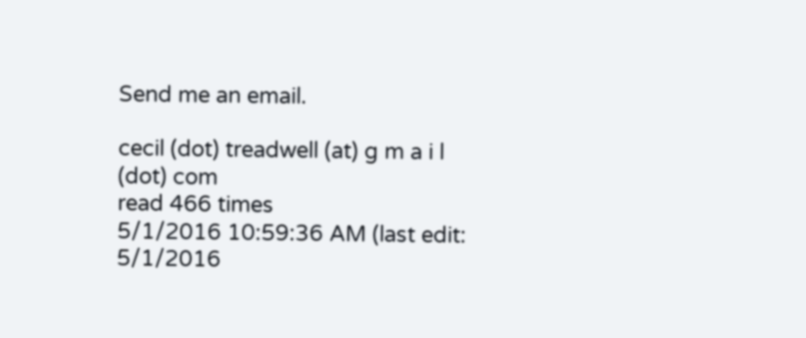Send me an email.

cecil (dot) treadwell (at) g m a i l (dot) com
read 466 times
5/1/2016 10:59:36 AM (last edit: 5/1/2016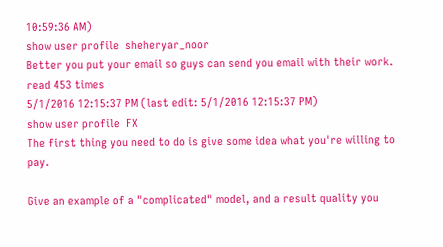10:59:36 AM)
show user profile  sheheryar_noor
Better you put your email so guys can send you email with their work.
read 453 times
5/1/2016 12:15:37 PM (last edit: 5/1/2016 12:15:37 PM)
show user profile  FX
The first thing you need to do is give some idea what you're willing to pay.

Give an example of a "complicated" model, and a result quality you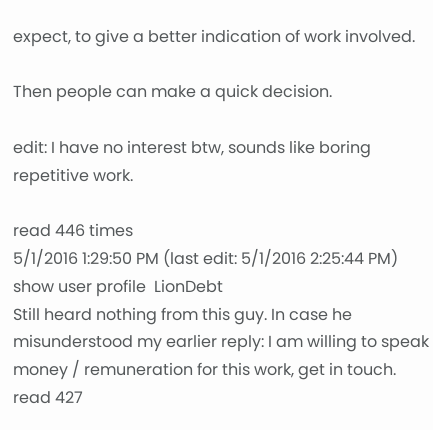expect, to give a better indication of work involved.

Then people can make a quick decision.

edit: I have no interest btw, sounds like boring repetitive work.

read 446 times
5/1/2016 1:29:50 PM (last edit: 5/1/2016 2:25:44 PM)
show user profile  LionDebt
Still heard nothing from this guy. In case he misunderstood my earlier reply: I am willing to speak money / remuneration for this work, get in touch.
read 427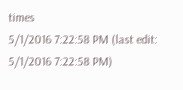times
5/1/2016 7:22:58 PM (last edit: 5/1/2016 7:22:58 PM)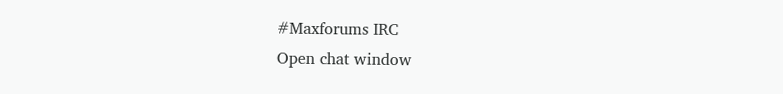#Maxforums IRC
Open chat window